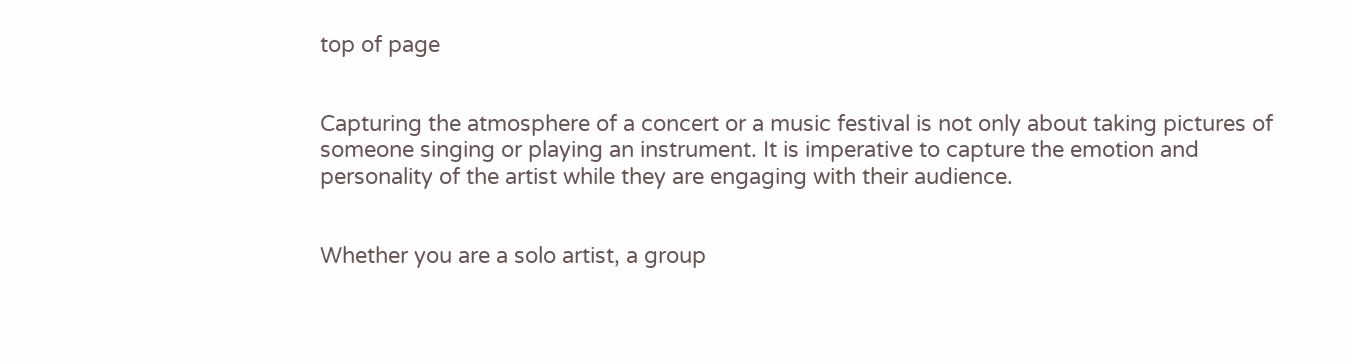top of page


Capturing the atmosphere of a concert or a music festival is not only about taking pictures of someone singing or playing an instrument. It is imperative to capture the emotion and personality of the artist while they are engaging with their audience.


Whether you are a solo artist, a group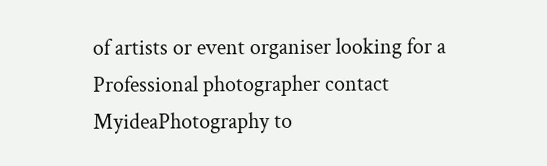of artists or event organiser looking for a Professional photographer contact MyideaPhotography to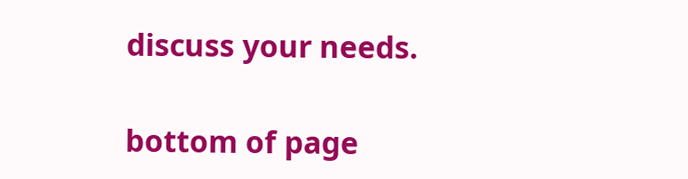discuss your needs.

bottom of page